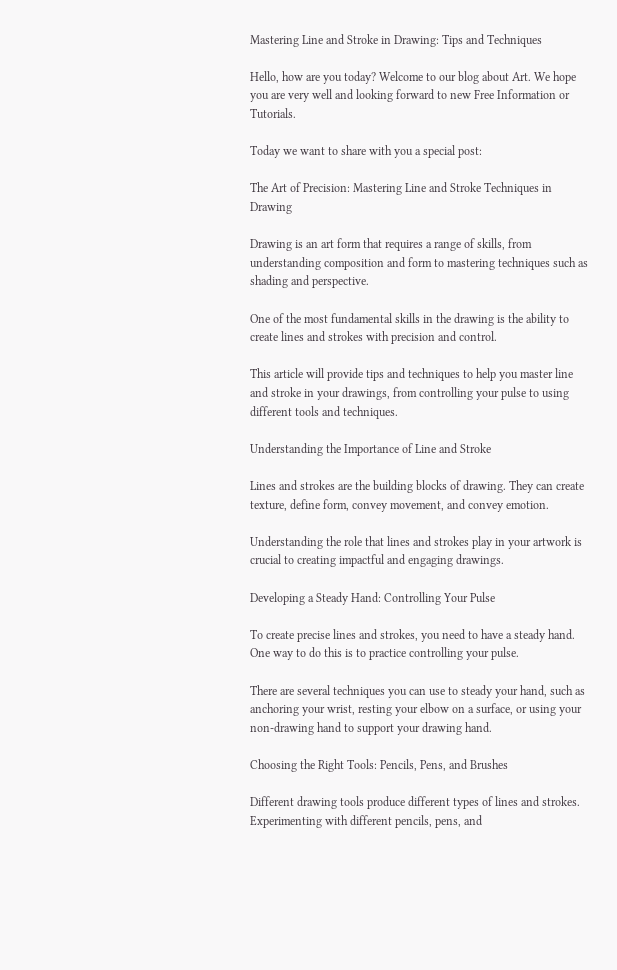Mastering Line and Stroke in Drawing: Tips and Techniques

Hello, how are you today? Welcome to our blog about Art. We hope you are very well and looking forward to new Free Information or Tutorials.

Today we want to share with you a special post:

The Art of Precision: Mastering Line and Stroke Techniques in Drawing

Drawing is an art form that requires a range of skills, from understanding composition and form to mastering techniques such as shading and perspective.

One of the most fundamental skills in the drawing is the ability to create lines and strokes with precision and control.

This article will provide tips and techniques to help you master line and stroke in your drawings, from controlling your pulse to using different tools and techniques.

Understanding the Importance of Line and Stroke

Lines and strokes are the building blocks of drawing. They can create texture, define form, convey movement, and convey emotion.

Understanding the role that lines and strokes play in your artwork is crucial to creating impactful and engaging drawings.

Developing a Steady Hand: Controlling Your Pulse

To create precise lines and strokes, you need to have a steady hand. One way to do this is to practice controlling your pulse.

There are several techniques you can use to steady your hand, such as anchoring your wrist, resting your elbow on a surface, or using your non-drawing hand to support your drawing hand.

Choosing the Right Tools: Pencils, Pens, and Brushes

Different drawing tools produce different types of lines and strokes. Experimenting with different pencils, pens, and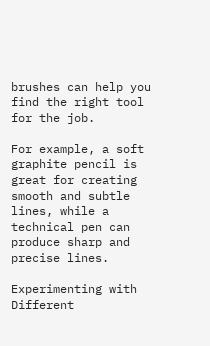brushes can help you find the right tool for the job.

For example, a soft graphite pencil is great for creating smooth and subtle lines, while a technical pen can produce sharp and precise lines.

Experimenting with Different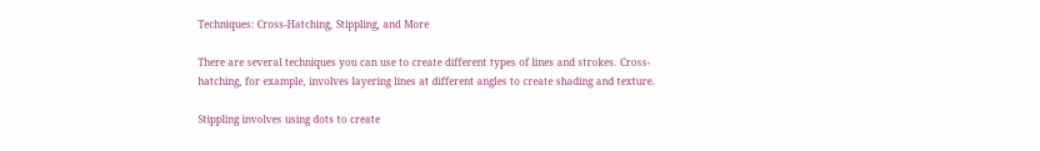Techniques: Cross-Hatching, Stippling, and More

There are several techniques you can use to create different types of lines and strokes. Cross-hatching, for example, involves layering lines at different angles to create shading and texture.

Stippling involves using dots to create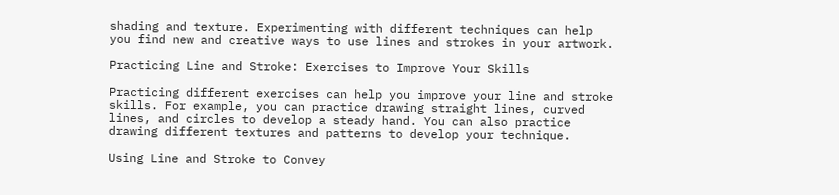shading and texture. Experimenting with different techniques can help you find new and creative ways to use lines and strokes in your artwork.

Practicing Line and Stroke: Exercises to Improve Your Skills

Practicing different exercises can help you improve your line and stroke skills. For example, you can practice drawing straight lines, curved lines, and circles to develop a steady hand. You can also practice drawing different textures and patterns to develop your technique.

Using Line and Stroke to Convey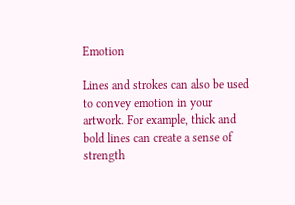Emotion

Lines and strokes can also be used to convey emotion in your artwork. For example, thick and bold lines can create a sense of strength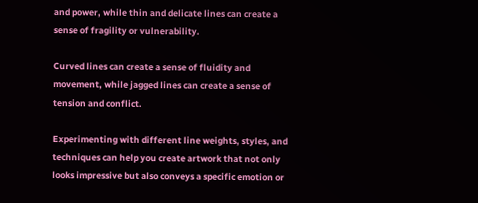and power, while thin and delicate lines can create a sense of fragility or vulnerability.

Curved lines can create a sense of fluidity and movement, while jagged lines can create a sense of tension and conflict.

Experimenting with different line weights, styles, and techniques can help you create artwork that not only looks impressive but also conveys a specific emotion or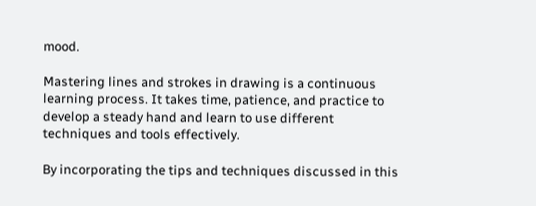mood.

Mastering lines and strokes in drawing is a continuous learning process. It takes time, patience, and practice to develop a steady hand and learn to use different techniques and tools effectively.

By incorporating the tips and techniques discussed in this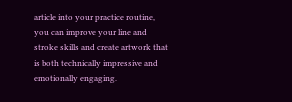article into your practice routine, you can improve your line and stroke skills and create artwork that is both technically impressive and emotionally engaging.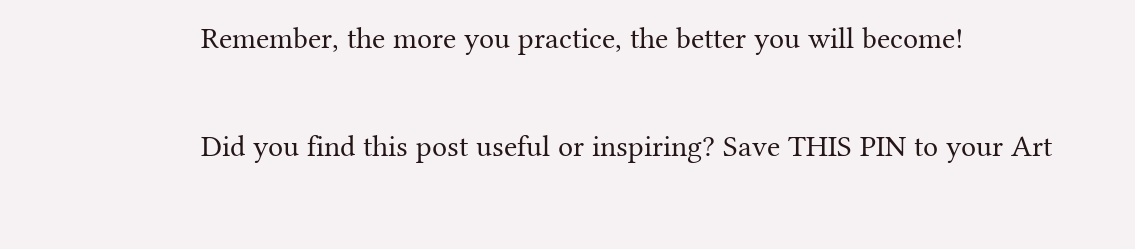Remember, the more you practice, the better you will become!

Did you find this post useful or inspiring? Save THIS PIN to your Art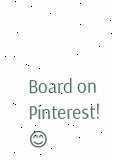Board on Pinterest! 😊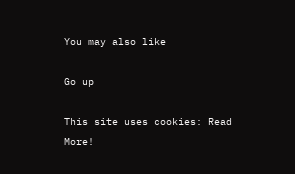You may also like

Go up

This site uses cookies: Read More!